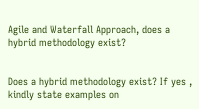Agile and Waterfall Approach, does a hybrid methodology exist?


Does a hybrid methodology exist? If yes , kindly state examples on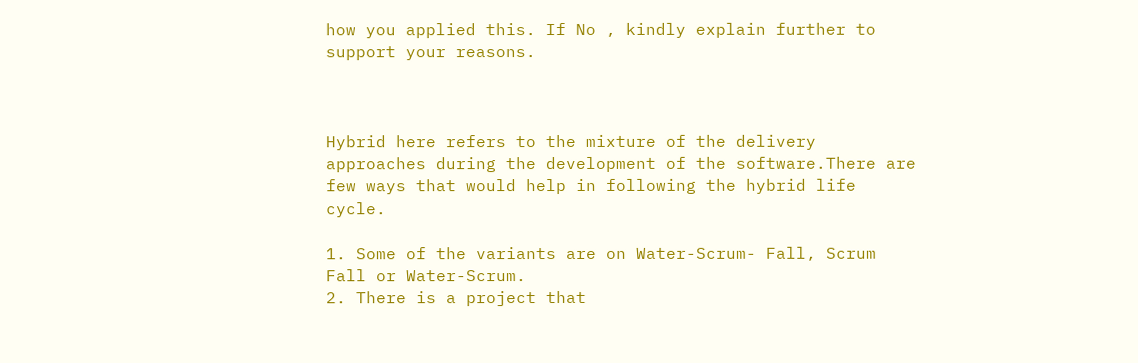how you applied this. If No , kindly explain further to support your reasons.



Hybrid here refers to the mixture of the delivery approaches during the development of the software.There are few ways that would help in following the hybrid life cycle.

1. Some of the variants are on Water-Scrum- Fall, Scrum Fall or Water-Scrum.
2. There is a project that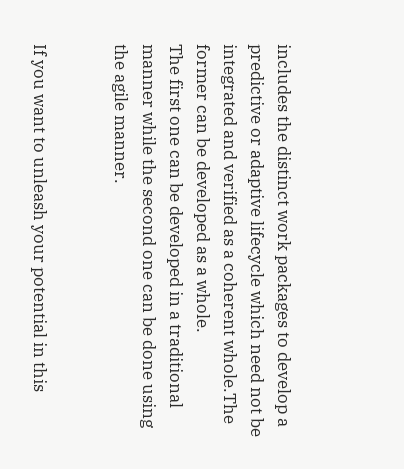includes the distinct work packages to develop a predictive or adaptive lifecycle which need not be integrated and verified as a coherent whole.The former can be developed as a whole.
The first one can be developed in a traditional manner while the second one can be done using the agile manner.


If you want to unleash your potential in this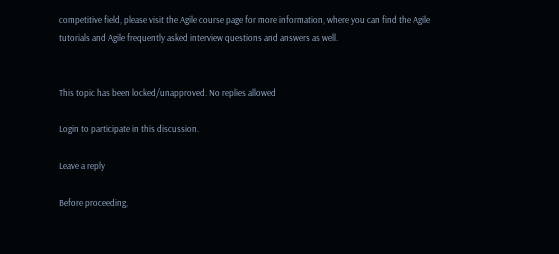competitive field, please visit the Agile course page for more information, where you can find the Agile tutorials and Agile frequently asked interview questions and answers as well.


This topic has been locked/unapproved. No replies allowed

Login to participate in this discussion.

Leave a reply

Before proceeding,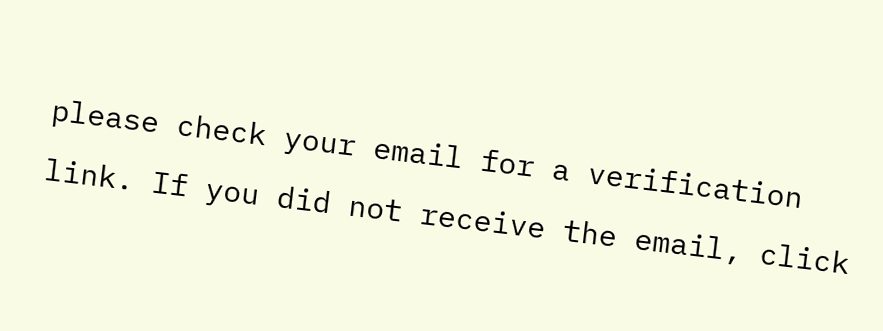please check your email for a verification link. If you did not receive the email, click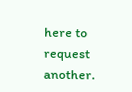here to request another.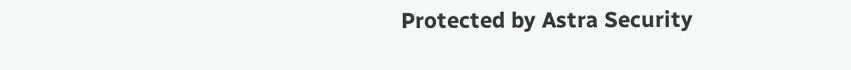Protected by Astra Security